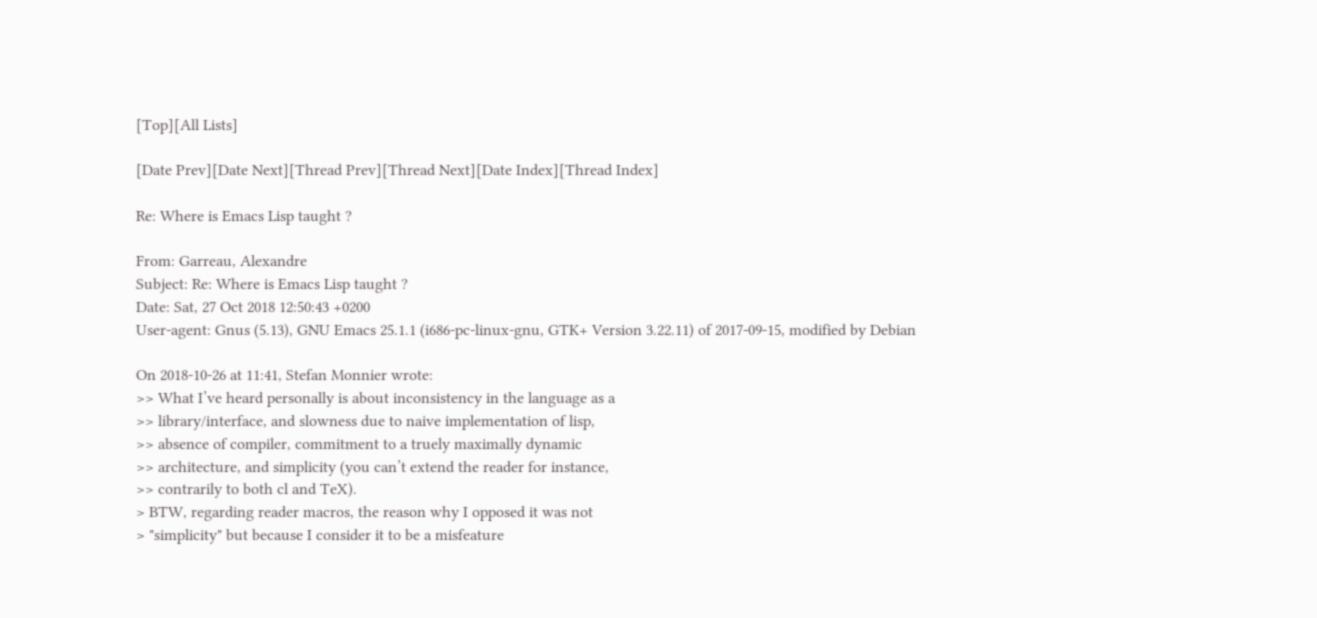[Top][All Lists]

[Date Prev][Date Next][Thread Prev][Thread Next][Date Index][Thread Index]

Re: Where is Emacs Lisp taught ?

From: Garreau, Alexandre
Subject: Re: Where is Emacs Lisp taught ?
Date: Sat, 27 Oct 2018 12:50:43 +0200
User-agent: Gnus (5.13), GNU Emacs 25.1.1 (i686-pc-linux-gnu, GTK+ Version 3.22.11) of 2017-09-15, modified by Debian

On 2018-10-26 at 11:41, Stefan Monnier wrote:
>> What I’ve heard personally is about inconsistency in the language as a
>> library/interface, and slowness due to naive implementation of lisp,
>> absence of compiler, commitment to a truely maximally dynamic
>> architecture, and simplicity (you can’t extend the reader for instance,
>> contrarily to both cl and TeX).
> BTW, regarding reader macros, the reason why I opposed it was not
> "simplicity" but because I consider it to be a misfeature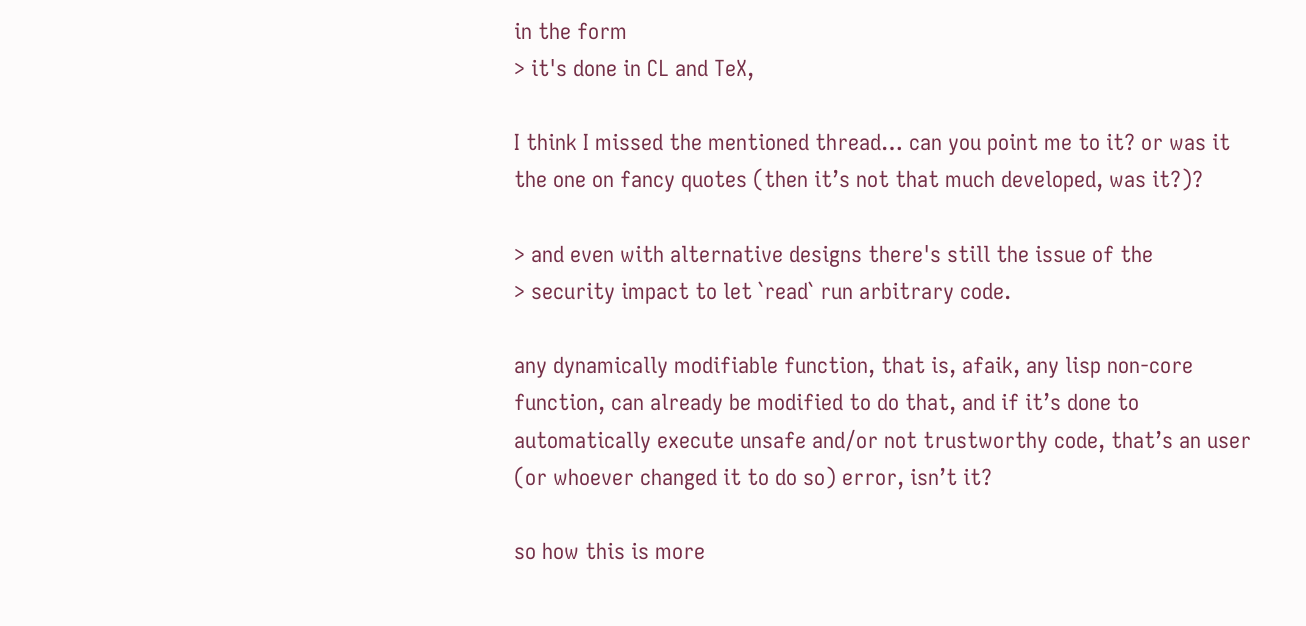in the form
> it's done in CL and TeX,

I think I missed the mentioned thread… can you point me to it? or was it
the one on fancy quotes (then it’s not that much developed, was it?)?

> and even with alternative designs there's still the issue of the
> security impact to let `read` run arbitrary code.

any dynamically modifiable function, that is, afaik, any lisp non-core
function, can already be modified to do that, and if it’s done to
automatically execute unsafe and/or not trustworthy code, that’s an user
(or whoever changed it to do so) error, isn’t it?

so how this is more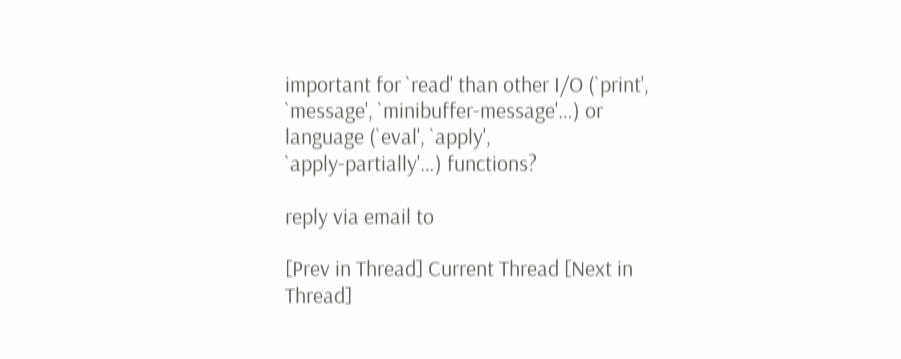important for `read' than other I/O (`print',
`message', `minibuffer-message'…) or language (`eval', `apply',
`apply-partially'…) functions?

reply via email to

[Prev in Thread] Current Thread [Next in Thread]